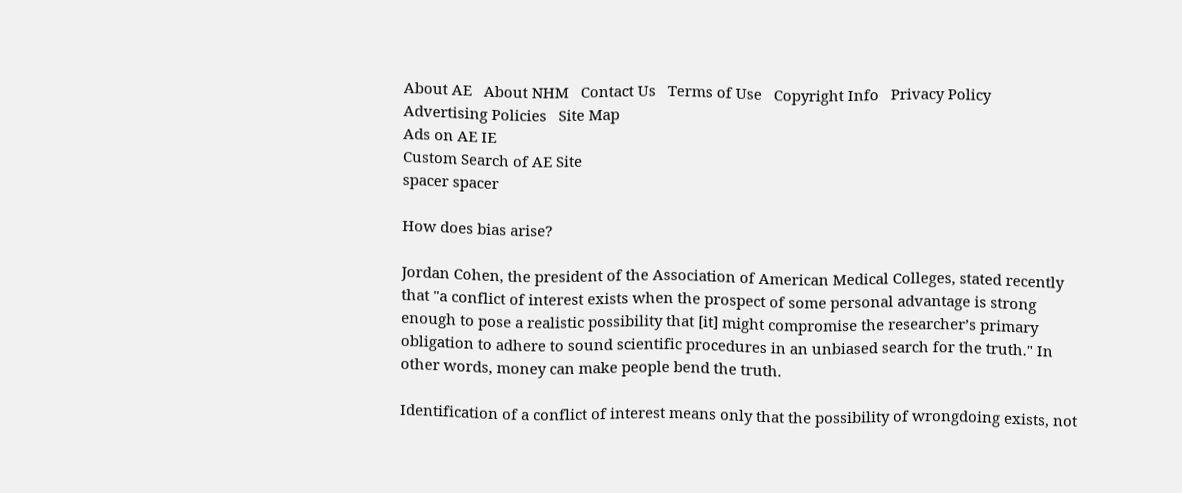About AE   About NHM   Contact Us   Terms of Use   Copyright Info   Privacy Policy   Advertising Policies   Site Map
Ads on AE IE
Custom Search of AE Site
spacer spacer

How does bias arise?

Jordan Cohen, the president of the Association of American Medical Colleges, stated recently that "a conflict of interest exists when the prospect of some personal advantage is strong enough to pose a realistic possibility that [it] might compromise the researcher’s primary obligation to adhere to sound scientific procedures in an unbiased search for the truth." In other words, money can make people bend the truth.

Identification of a conflict of interest means only that the possibility of wrongdoing exists, not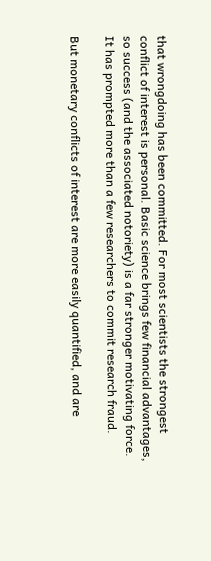that wrongdoing has been committed. For most scientists the strongest conflict of interest is personal. Basic science brings few financial advantages, so success (and the associated notoriety) is a far stronger motivating force. It has prompted more than a few researchers to commit research fraud.

But monetary conflicts of interest are more easily quantified, and are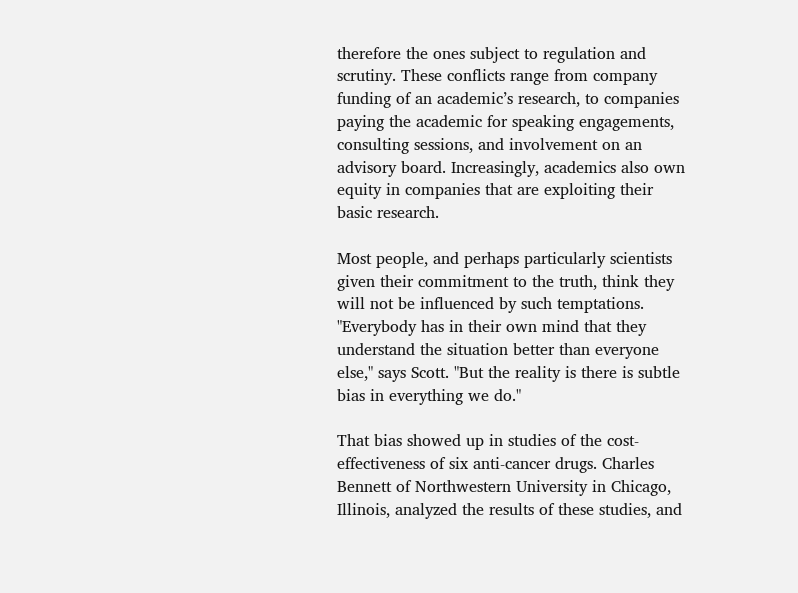therefore the ones subject to regulation and scrutiny. These conflicts range from company funding of an academic’s research, to companies paying the academic for speaking engagements, consulting sessions, and involvement on an advisory board. Increasingly, academics also own equity in companies that are exploiting their basic research.

Most people, and perhaps particularly scientists given their commitment to the truth, think they will not be influenced by such temptations. "Everybody has in their own mind that they understand the situation better than everyone else," says Scott. "But the reality is there is subtle bias in everything we do."

That bias showed up in studies of the cost-effectiveness of six anti-cancer drugs. Charles Bennett of Northwestern University in Chicago, Illinois, analyzed the results of these studies, and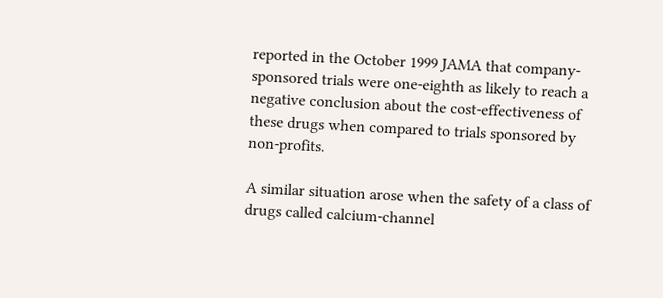reported in the October 1999 JAMA that company-sponsored trials were one-eighth as likely to reach a negative conclusion about the cost-effectiveness of these drugs when compared to trials sponsored by non-profits.

A similar situation arose when the safety of a class of drugs called calcium-channel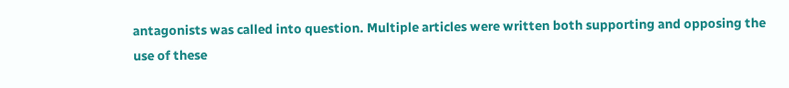antagonists was called into question. Multiple articles were written both supporting and opposing the use of these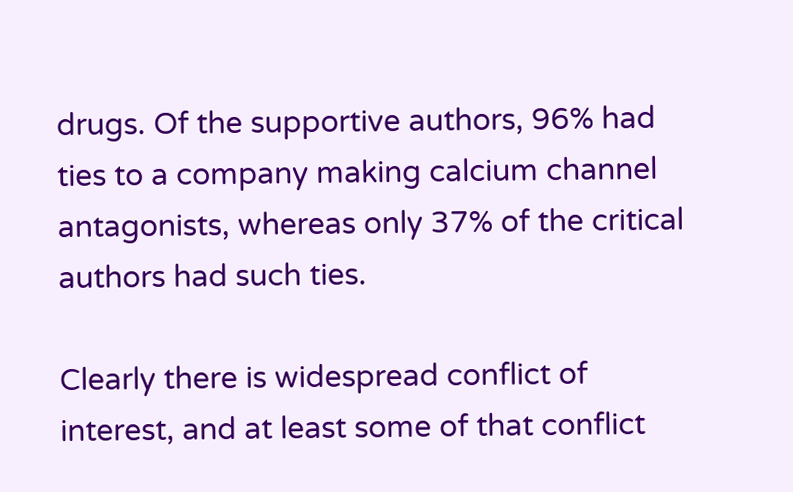drugs. Of the supportive authors, 96% had ties to a company making calcium channel antagonists, whereas only 37% of the critical authors had such ties.

Clearly there is widespread conflict of interest, and at least some of that conflict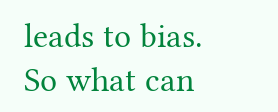leads to bias. So what can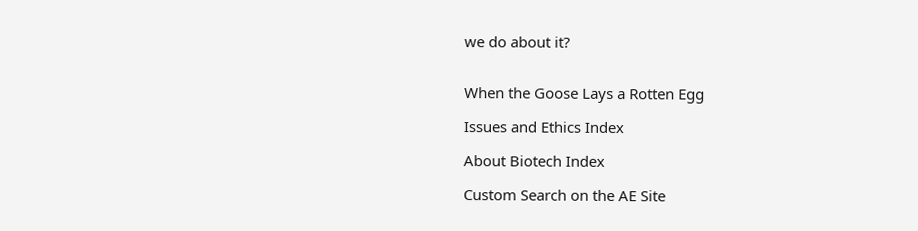we do about it?


When the Goose Lays a Rotten Egg

Issues and Ethics Index

About Biotech Index

Custom Search on the AE Site